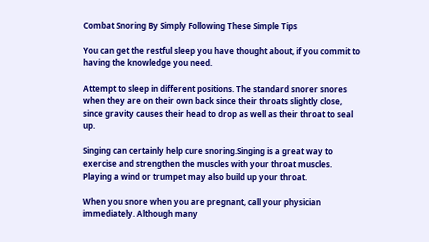Combat Snoring By Simply Following These Simple Tips

You can get the restful sleep you have thought about, if you commit to having the knowledge you need.

Attempt to sleep in different positions. The standard snorer snores when they are on their own back since their throats slightly close, since gravity causes their head to drop as well as their throat to seal up.

Singing can certainly help cure snoring.Singing is a great way to exercise and strengthen the muscles with your throat muscles. Playing a wind or trumpet may also build up your throat.

When you snore when you are pregnant, call your physician immediately. Although many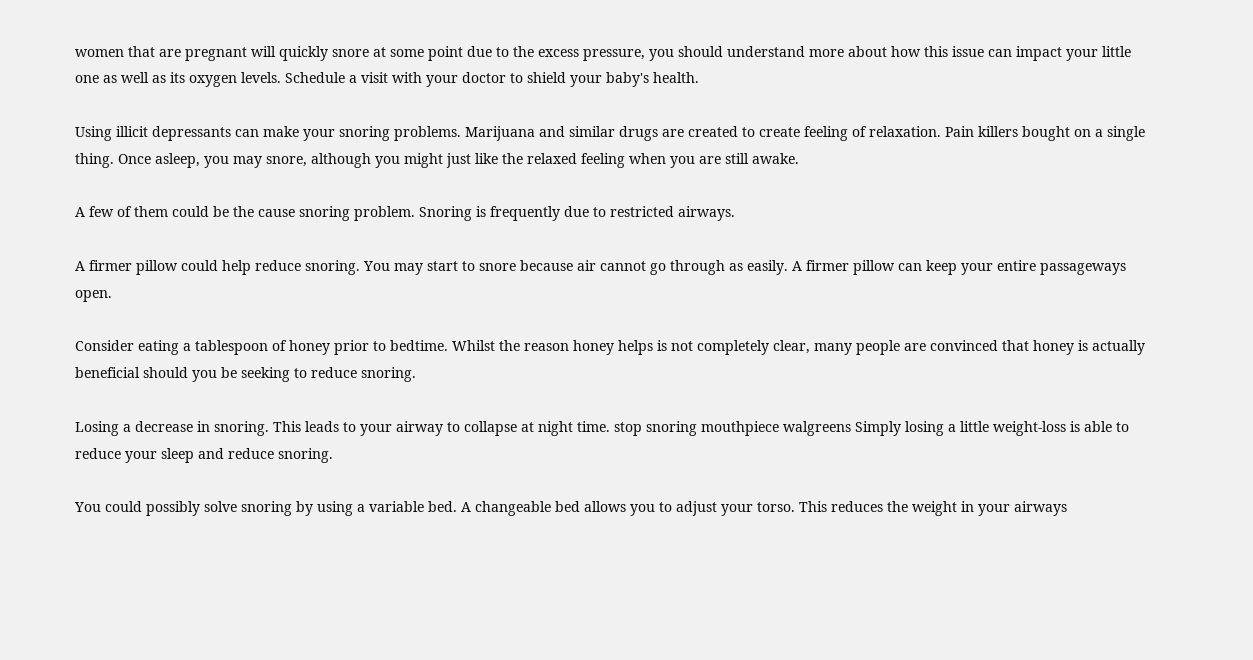women that are pregnant will quickly snore at some point due to the excess pressure, you should understand more about how this issue can impact your little one as well as its oxygen levels. Schedule a visit with your doctor to shield your baby's health.

Using illicit depressants can make your snoring problems. Marijuana and similar drugs are created to create feeling of relaxation. Pain killers bought on a single thing. Once asleep, you may snore, although you might just like the relaxed feeling when you are still awake.

A few of them could be the cause snoring problem. Snoring is frequently due to restricted airways.

A firmer pillow could help reduce snoring. You may start to snore because air cannot go through as easily. A firmer pillow can keep your entire passageways open.

Consider eating a tablespoon of honey prior to bedtime. Whilst the reason honey helps is not completely clear, many people are convinced that honey is actually beneficial should you be seeking to reduce snoring.

Losing a decrease in snoring. This leads to your airway to collapse at night time. stop snoring mouthpiece walgreens Simply losing a little weight-loss is able to reduce your sleep and reduce snoring.

You could possibly solve snoring by using a variable bed. A changeable bed allows you to adjust your torso. This reduces the weight in your airways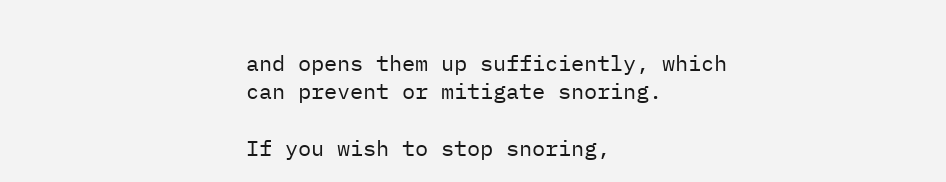and opens them up sufficiently, which can prevent or mitigate snoring.

If you wish to stop snoring,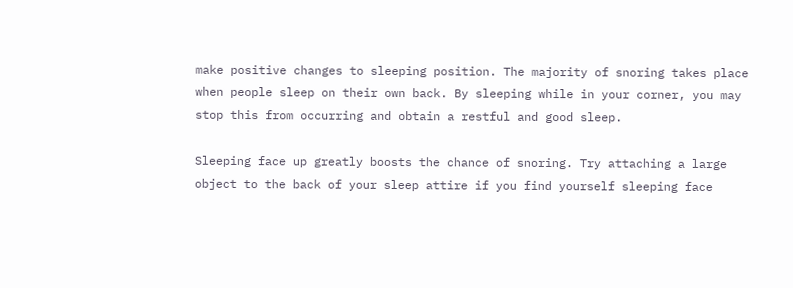make positive changes to sleeping position. The majority of snoring takes place when people sleep on their own back. By sleeping while in your corner, you may stop this from occurring and obtain a restful and good sleep.

Sleeping face up greatly boosts the chance of snoring. Try attaching a large object to the back of your sleep attire if you find yourself sleeping face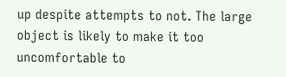up despite attempts to not. The large object is likely to make it too uncomfortable to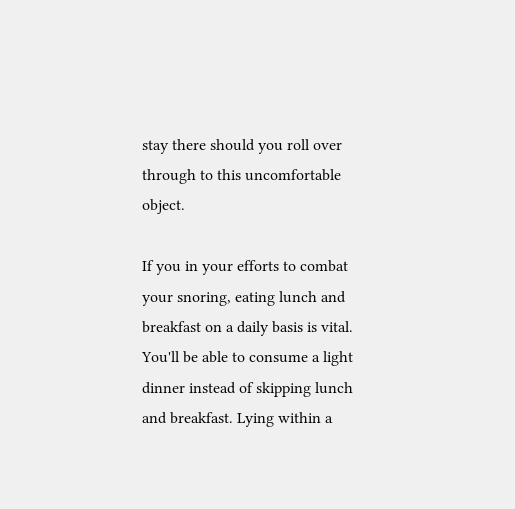stay there should you roll over through to this uncomfortable object.

If you in your efforts to combat your snoring, eating lunch and breakfast on a daily basis is vital. You'll be able to consume a light dinner instead of skipping lunch and breakfast. Lying within a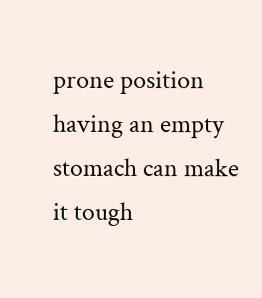prone position having an empty stomach can make it tough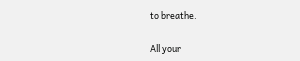to breathe.

All your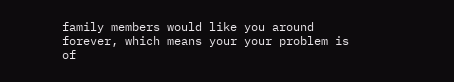family members would like you around forever, which means your your problem is of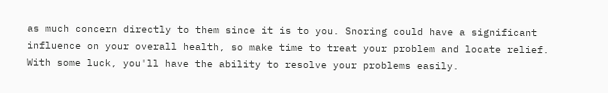as much concern directly to them since it is to you. Snoring could have a significant influence on your overall health, so make time to treat your problem and locate relief. With some luck, you'll have the ability to resolve your problems easily.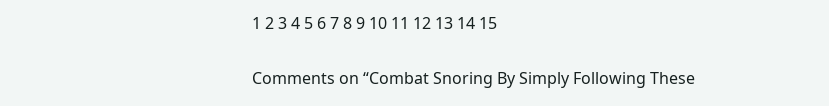1 2 3 4 5 6 7 8 9 10 11 12 13 14 15

Comments on “Combat Snoring By Simply Following These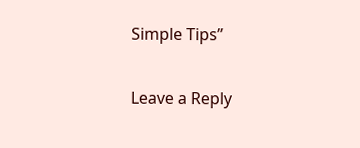Simple Tips”

Leave a Reply